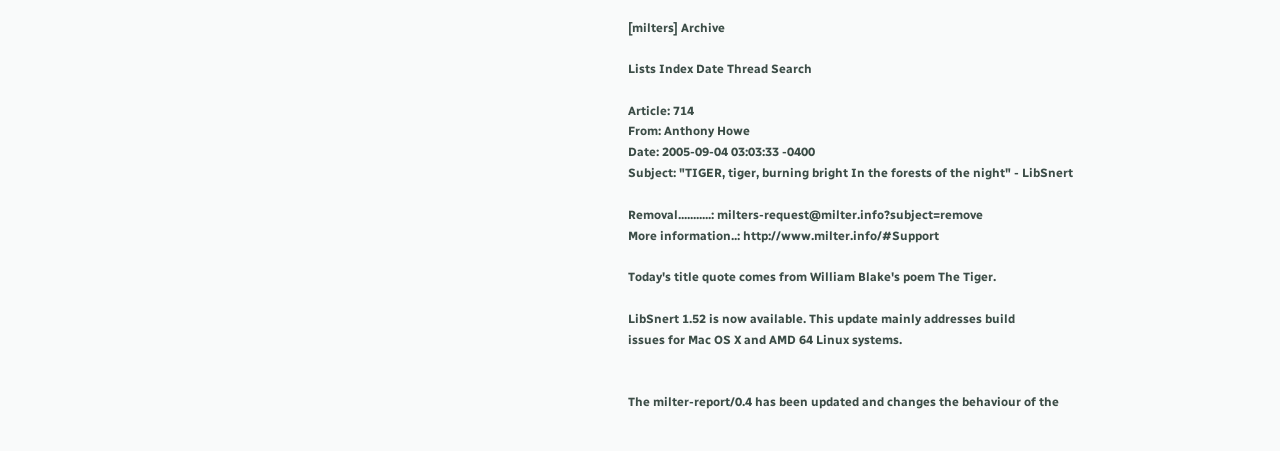[milters] Archive

Lists Index Date Thread Search

Article: 714
From: Anthony Howe
Date: 2005-09-04 03:03:33 -0400
Subject: "TIGER, tiger, burning bright In the forests of the night" - LibSnert

Removal...........: milters-request@milter.info?subject=remove
More information..: http://www.milter.info/#Support

Today's title quote comes from William Blake's poem The Tiger.

LibSnert 1.52 is now available. This update mainly addresses build
issues for Mac OS X and AMD 64 Linux systems.


The milter-report/0.4 has been updated and changes the behaviour of the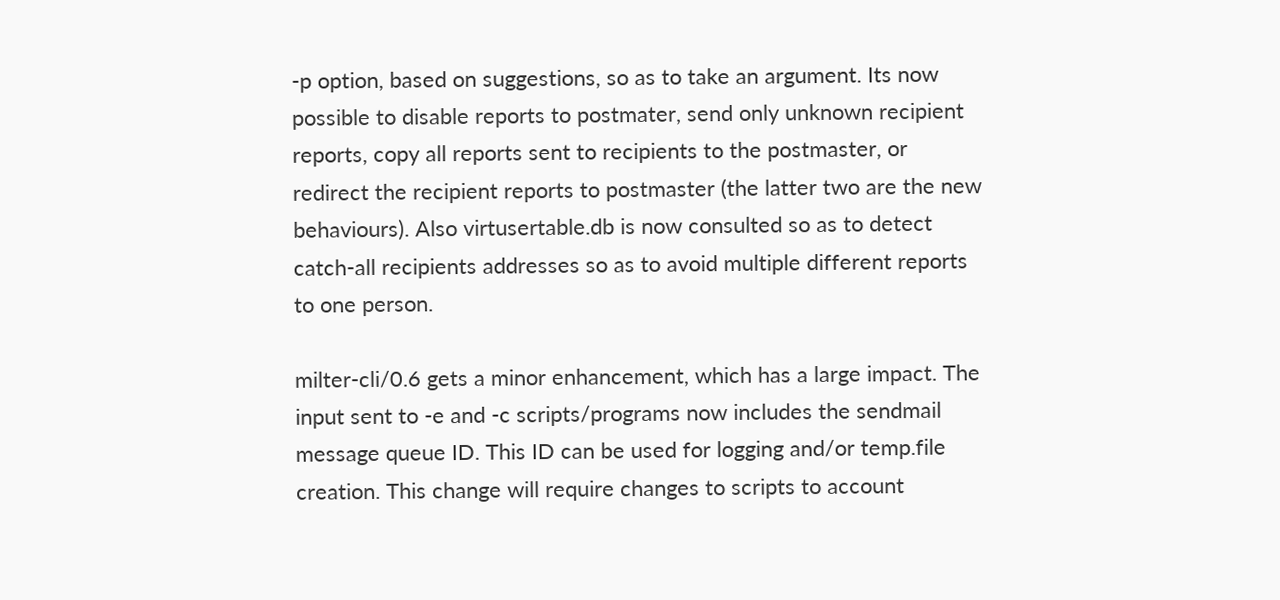-p option, based on suggestions, so as to take an argument. Its now
possible to disable reports to postmater, send only unknown recipient
reports, copy all reports sent to recipients to the postmaster, or
redirect the recipient reports to postmaster (the latter two are the new
behaviours). Also virtusertable.db is now consulted so as to detect
catch-all recipients addresses so as to avoid multiple different reports
to one person.

milter-cli/0.6 gets a minor enhancement, which has a large impact. The
input sent to -e and -c scripts/programs now includes the sendmail
message queue ID. This ID can be used for logging and/or temp.file
creation. This change will require changes to scripts to account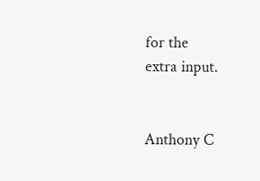for the
extra input.


Anthony C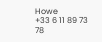Howe                                 +33 6 11 89 73 78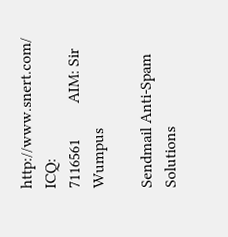http://www.snert.com/       ICQ:
7116561         AIM: Sir Wumpus

Sendmail Anti-Spam Solutions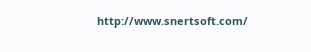http://www.snertsoft.com/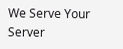We Serve Your Server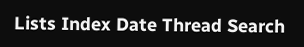Lists Index Date Thread Search